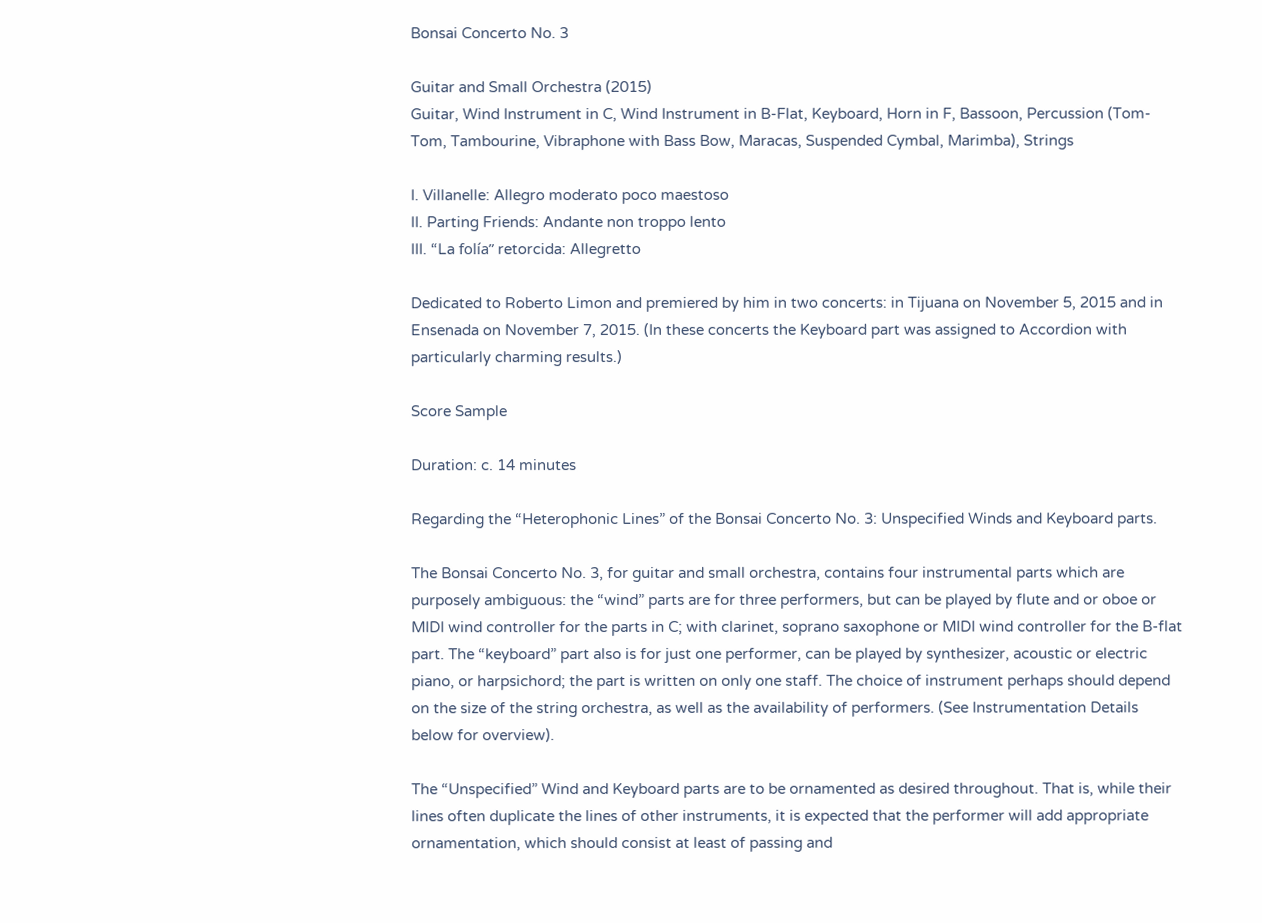Bonsai Concerto No. 3

Guitar and Small Orchestra (2015)
Guitar, Wind Instrument in C, Wind Instrument in B-Flat, Keyboard, Horn in F, Bassoon, Percussion (Tom-Tom, Tambourine, Vibraphone with Bass Bow, Maracas, Suspended Cymbal, Marimba), Strings

I. Villanelle: Allegro moderato poco maestoso
II. Parting Friends: Andante non troppo lento
III. “La folía” retorcida: Allegretto

Dedicated to Roberto Limon and premiered by him in two concerts: in Tijuana on November 5, 2015 and in Ensenada on November 7, 2015. (In these concerts the Keyboard part was assigned to Accordion with particularly charming results.)

Score Sample

Duration: c. 14 minutes

Regarding the “Heterophonic Lines” of the Bonsai Concerto No. 3: Unspecified Winds and Keyboard parts.

The Bonsai Concerto No. 3, for guitar and small orchestra, contains four instrumental parts which are purposely ambiguous: the “wind” parts are for three performers, but can be played by flute and or oboe or MIDI wind controller for the parts in C; with clarinet, soprano saxophone or MIDI wind controller for the B‐flat part. The “keyboard” part also is for just one performer, can be played by synthesizer, acoustic or electric piano, or harpsichord; the part is written on only one staff. The choice of instrument perhaps should depend on the size of the string orchestra, as well as the availability of performers. (See Instrumentation Details below for overview).

The “Unspecified” Wind and Keyboard parts are to be ornamented as desired throughout. That is, while their lines often duplicate the lines of other instruments, it is expected that the performer will add appropriate ornamentation, which should consist at least of passing and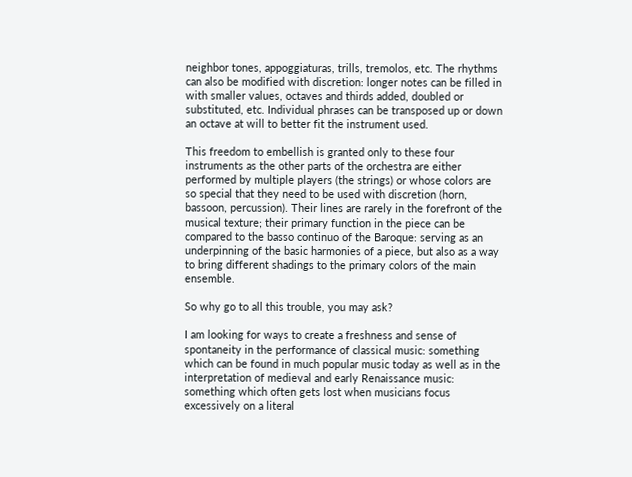neighbor tones, appoggiaturas, trills, tremolos, etc. The rhythms can also be modified with discretion: longer notes can be filled in with smaller values, octaves and thirds added, doubled or substituted, etc. Individual phrases can be transposed up or down an octave at will to better fit the instrument used.

This freedom to embellish is granted only to these four instruments as the other parts of the orchestra are either performed by multiple players (the strings) or whose colors are so special that they need to be used with discretion (horn, bassoon, percussion). Their lines are rarely in the forefront of the musical texture; their primary function in the piece can be compared to the basso continuo of the Baroque: serving as an underpinning of the basic harmonies of a piece, but also as a way to bring different shadings to the primary colors of the main ensemble.

So why go to all this trouble, you may ask?

I am looking for ways to create a freshness and sense of spontaneity in the performance of classical music: something which can be found in much popular music today as well as in the interpretation of medieval and early Renaissance music: something which often gets lost when musicians focus excessively on a literal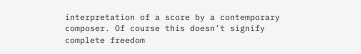interpretation of a score by a contemporary composer. Of course this doesn’t signify complete freedom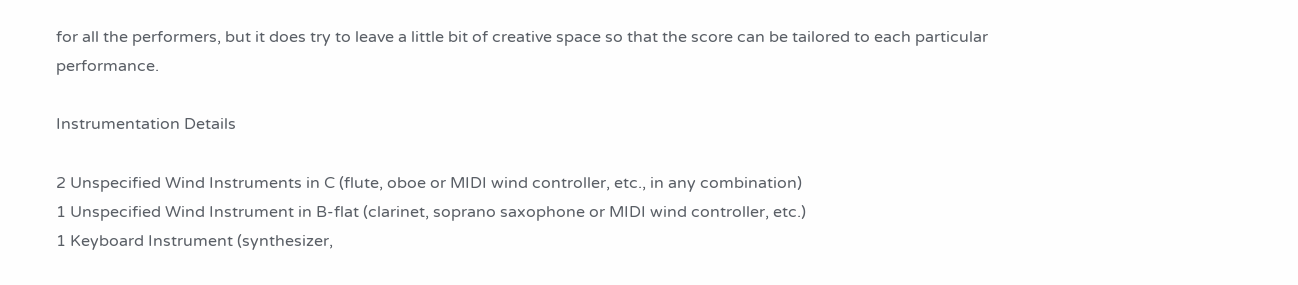for all the performers, but it does try to leave a little bit of creative space so that the score can be tailored to each particular performance.

Instrumentation Details

2 Unspecified Wind Instruments in C (flute, oboe or MIDI wind controller, etc., in any combination)
1 Unspecified Wind Instrument in B‐flat (clarinet, soprano saxophone or MIDI wind controller, etc.)
1 Keyboard Instrument (synthesizer,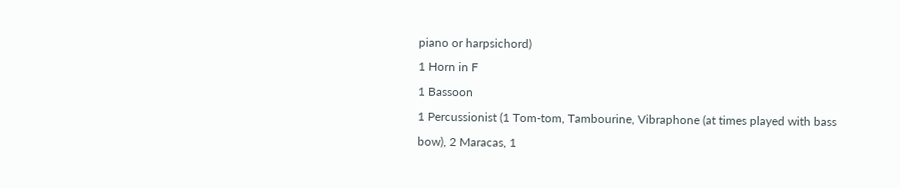piano or harpsichord)
1 Horn in F
1 Bassoon
1 Percussionist (1 Tom‐tom, Tambourine, Vibraphone (at times played with bass bow), 2 Maracas, 1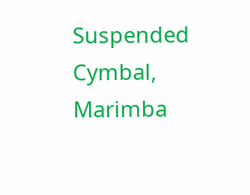Suspended Cymbal, Marimba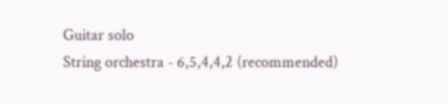Guitar solo
String orchestra ‐ 6,5,4,4,2 (recommended)